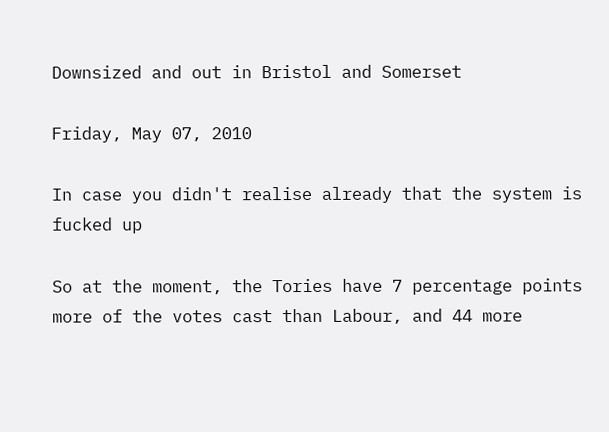Downsized and out in Bristol and Somerset

Friday, May 07, 2010

In case you didn't realise already that the system is fucked up

So at the moment, the Tories have 7 percentage points more of the votes cast than Labour, and 44 more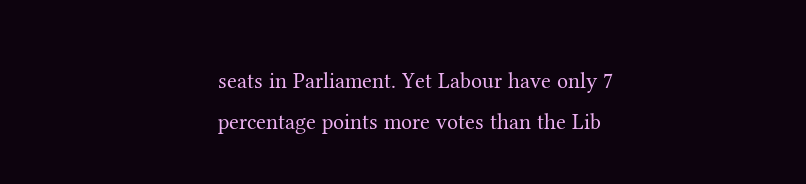seats in Parliament. Yet Labour have only 7 percentage points more votes than the Lib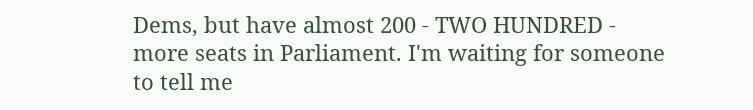Dems, but have almost 200 - TWO HUNDRED - more seats in Parliament. I'm waiting for someone to tell me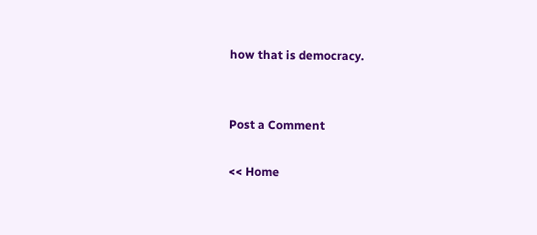how that is democracy.


Post a Comment

<< Home